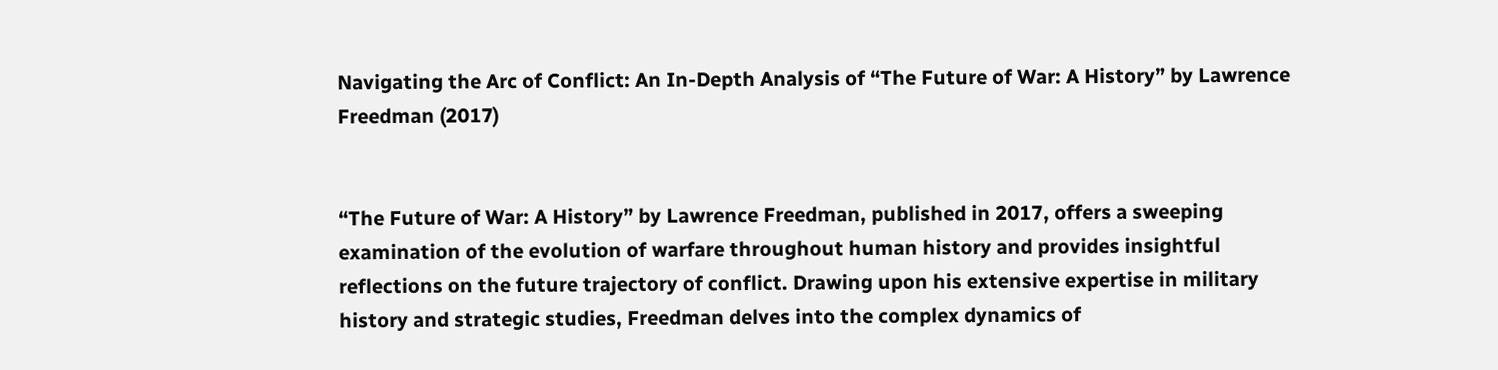Navigating the Arc of Conflict: An In-Depth Analysis of “The Future of War: A History” by Lawrence Freedman (2017)


“The Future of War: A History” by Lawrence Freedman, published in 2017, offers a sweeping examination of the evolution of warfare throughout human history and provides insightful reflections on the future trajectory of conflict. Drawing upon his extensive expertise in military history and strategic studies, Freedman delves into the complex dynamics of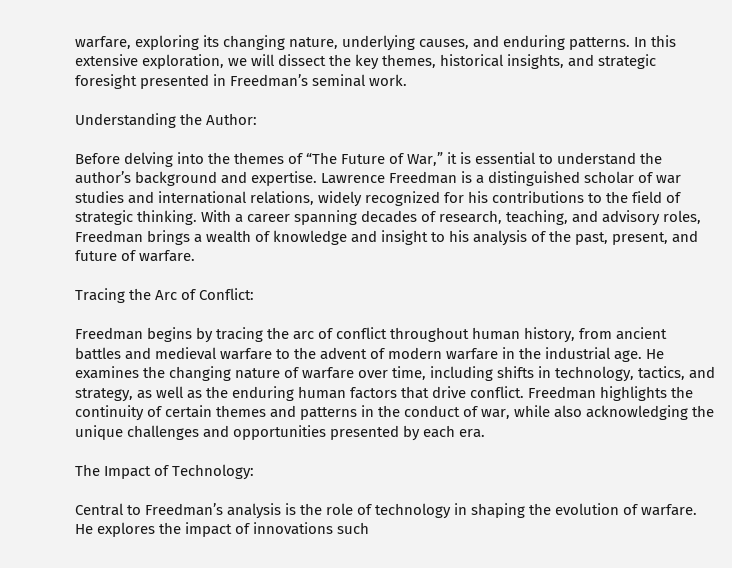warfare, exploring its changing nature, underlying causes, and enduring patterns. In this extensive exploration, we will dissect the key themes, historical insights, and strategic foresight presented in Freedman’s seminal work.

Understanding the Author:

Before delving into the themes of “The Future of War,” it is essential to understand the author’s background and expertise. Lawrence Freedman is a distinguished scholar of war studies and international relations, widely recognized for his contributions to the field of strategic thinking. With a career spanning decades of research, teaching, and advisory roles, Freedman brings a wealth of knowledge and insight to his analysis of the past, present, and future of warfare.

Tracing the Arc of Conflict:

Freedman begins by tracing the arc of conflict throughout human history, from ancient battles and medieval warfare to the advent of modern warfare in the industrial age. He examines the changing nature of warfare over time, including shifts in technology, tactics, and strategy, as well as the enduring human factors that drive conflict. Freedman highlights the continuity of certain themes and patterns in the conduct of war, while also acknowledging the unique challenges and opportunities presented by each era.

The Impact of Technology:

Central to Freedman’s analysis is the role of technology in shaping the evolution of warfare. He explores the impact of innovations such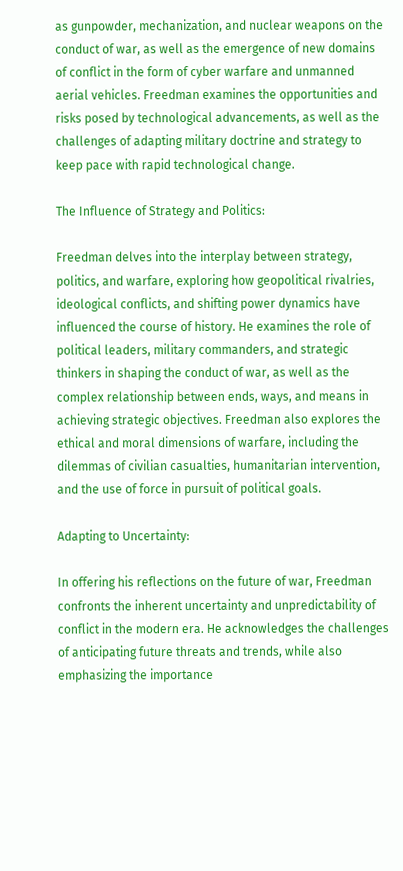as gunpowder, mechanization, and nuclear weapons on the conduct of war, as well as the emergence of new domains of conflict in the form of cyber warfare and unmanned aerial vehicles. Freedman examines the opportunities and risks posed by technological advancements, as well as the challenges of adapting military doctrine and strategy to keep pace with rapid technological change.

The Influence of Strategy and Politics:

Freedman delves into the interplay between strategy, politics, and warfare, exploring how geopolitical rivalries, ideological conflicts, and shifting power dynamics have influenced the course of history. He examines the role of political leaders, military commanders, and strategic thinkers in shaping the conduct of war, as well as the complex relationship between ends, ways, and means in achieving strategic objectives. Freedman also explores the ethical and moral dimensions of warfare, including the dilemmas of civilian casualties, humanitarian intervention, and the use of force in pursuit of political goals.

Adapting to Uncertainty:

In offering his reflections on the future of war, Freedman confronts the inherent uncertainty and unpredictability of conflict in the modern era. He acknowledges the challenges of anticipating future threats and trends, while also emphasizing the importance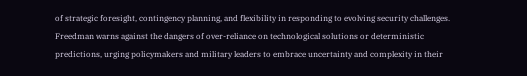of strategic foresight, contingency planning, and flexibility in responding to evolving security challenges. Freedman warns against the dangers of over-reliance on technological solutions or deterministic predictions, urging policymakers and military leaders to embrace uncertainty and complexity in their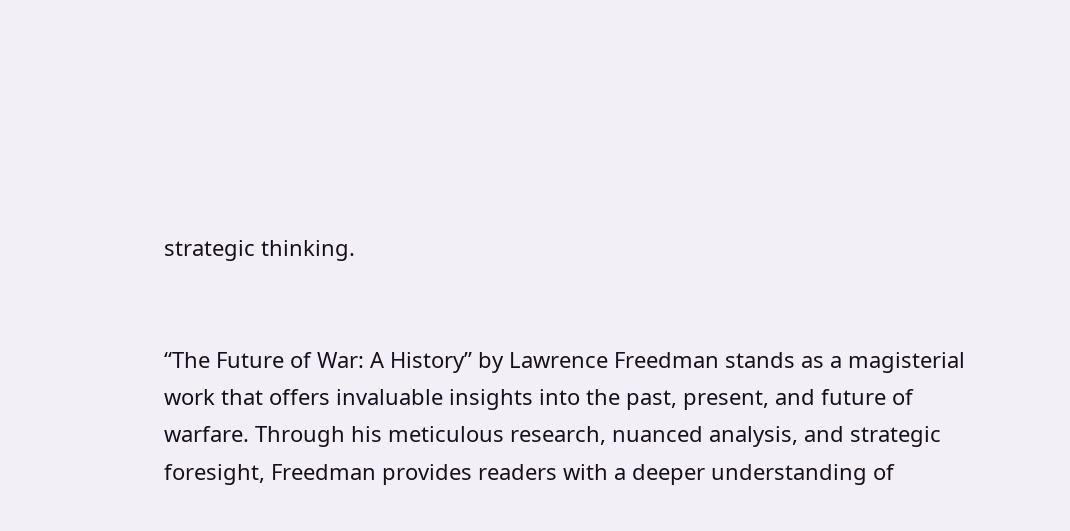strategic thinking.


“The Future of War: A History” by Lawrence Freedman stands as a magisterial work that offers invaluable insights into the past, present, and future of warfare. Through his meticulous research, nuanced analysis, and strategic foresight, Freedman provides readers with a deeper understanding of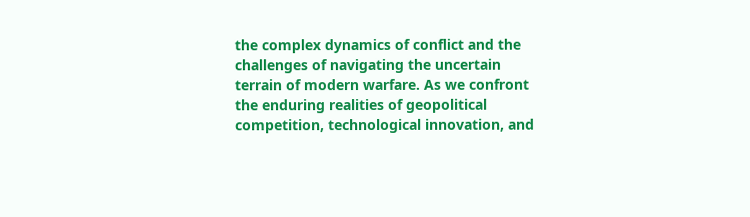the complex dynamics of conflict and the challenges of navigating the uncertain terrain of modern warfare. As we confront the enduring realities of geopolitical competition, technological innovation, and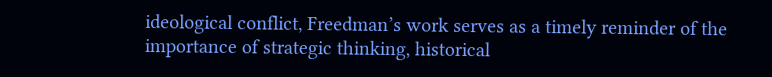ideological conflict, Freedman’s work serves as a timely reminder of the importance of strategic thinking, historical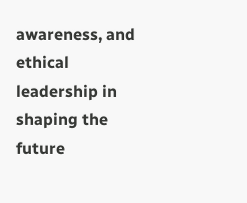awareness, and ethical leadership in shaping the future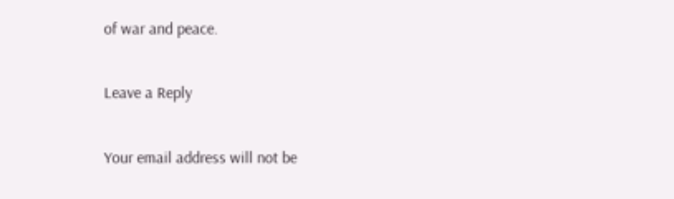of war and peace.

Leave a Reply

Your email address will not be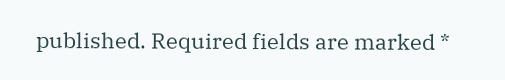published. Required fields are marked *